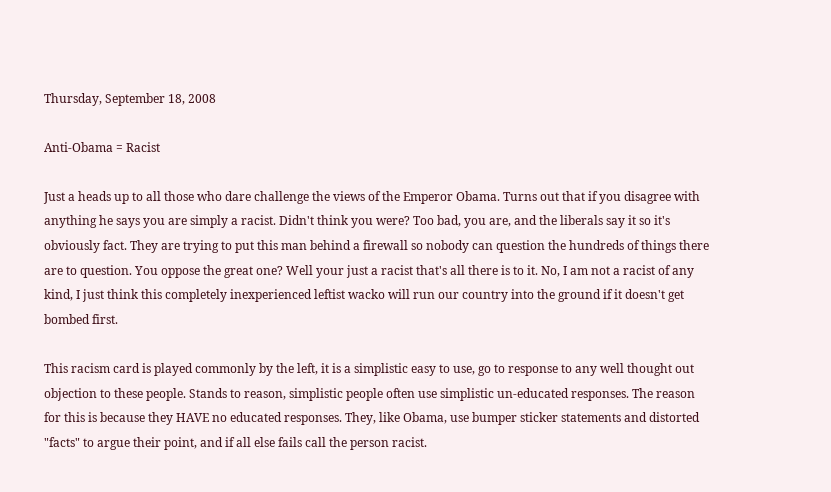Thursday, September 18, 2008

Anti-Obama = Racist

Just a heads up to all those who dare challenge the views of the Emperor Obama. Turns out that if you disagree with anything he says you are simply a racist. Didn't think you were? Too bad, you are, and the liberals say it so it's obviously fact. They are trying to put this man behind a firewall so nobody can question the hundreds of things there are to question. You oppose the great one? Well your just a racist that's all there is to it. No, I am not a racist of any kind, I just think this completely inexperienced leftist wacko will run our country into the ground if it doesn't get bombed first.

This racism card is played commonly by the left, it is a simplistic easy to use, go to response to any well thought out objection to these people. Stands to reason, simplistic people often use simplistic un-educated responses. The reason for this is because they HAVE no educated responses. They, like Obama, use bumper sticker statements and distorted "facts" to argue their point, and if all else fails call the person racist.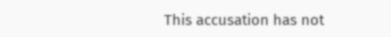This accusation has not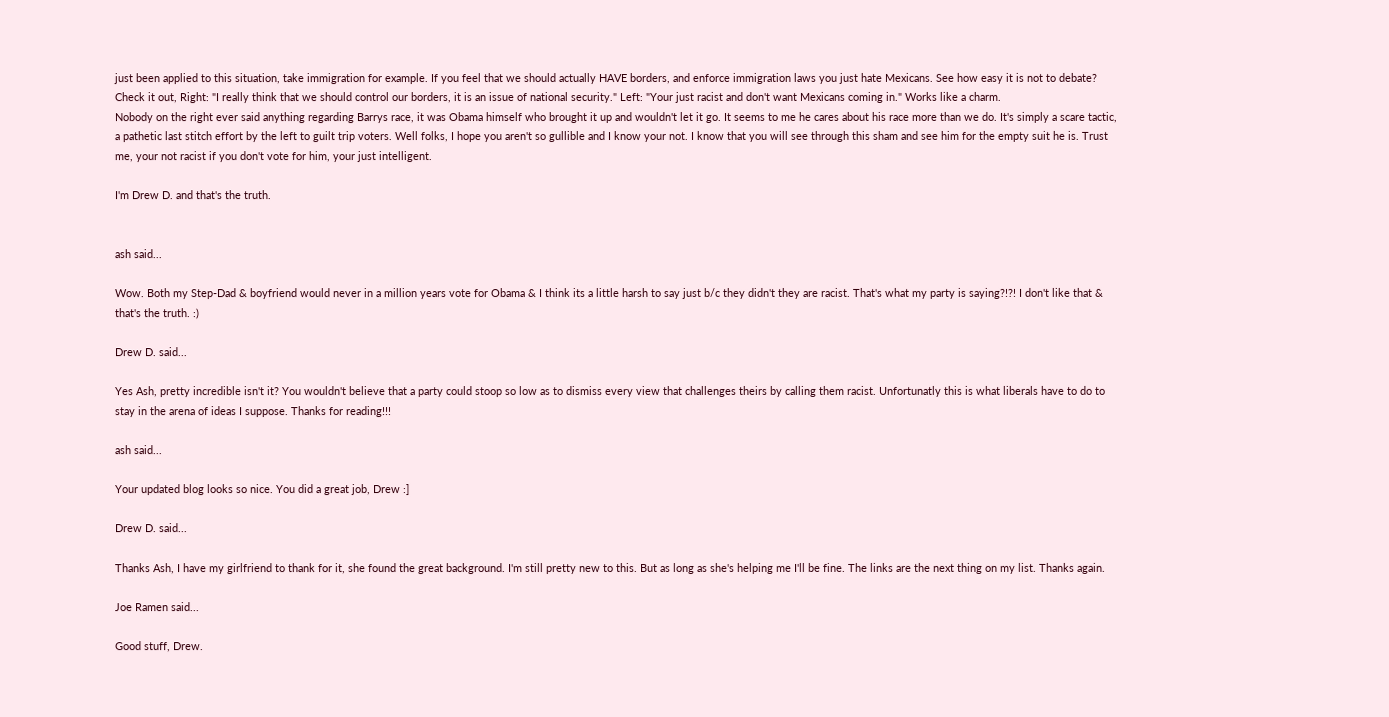just been applied to this situation, take immigration for example. If you feel that we should actually HAVE borders, and enforce immigration laws you just hate Mexicans. See how easy it is not to debate? Check it out, Right: "I really think that we should control our borders, it is an issue of national security." Left: "Your just racist and don't want Mexicans coming in." Works like a charm.
Nobody on the right ever said anything regarding Barrys race, it was Obama himself who brought it up and wouldn't let it go. It seems to me he cares about his race more than we do. It's simply a scare tactic, a pathetic last stitch effort by the left to guilt trip voters. Well folks, I hope you aren't so gullible and I know your not. I know that you will see through this sham and see him for the empty suit he is. Trust me, your not racist if you don't vote for him, your just intelligent.

I'm Drew D. and that's the truth.


ash said...

Wow. Both my Step-Dad & boyfriend would never in a million years vote for Obama & I think its a little harsh to say just b/c they didn't they are racist. That's what my party is saying?!?! I don't like that & that's the truth. :)

Drew D. said...

Yes Ash, pretty incredible isn't it? You wouldn't believe that a party could stoop so low as to dismiss every view that challenges theirs by calling them racist. Unfortunatly this is what liberals have to do to stay in the arena of ideas I suppose. Thanks for reading!!!

ash said...

Your updated blog looks so nice. You did a great job, Drew :]

Drew D. said...

Thanks Ash, I have my girlfriend to thank for it, she found the great background. I'm still pretty new to this. But as long as she's helping me I'll be fine. The links are the next thing on my list. Thanks again.

Joe Ramen said...

Good stuff, Drew.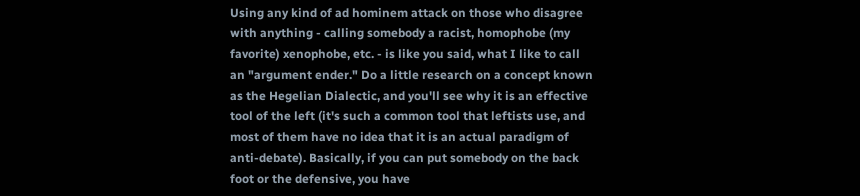Using any kind of ad hominem attack on those who disagree with anything - calling somebody a racist, homophobe (my favorite) xenophobe, etc. - is like you said, what I like to call an "argument ender." Do a little research on a concept known as the Hegelian Dialectic, and you'll see why it is an effective tool of the left (it's such a common tool that leftists use, and most of them have no idea that it is an actual paradigm of anti-debate). Basically, if you can put somebody on the back foot or the defensive, you have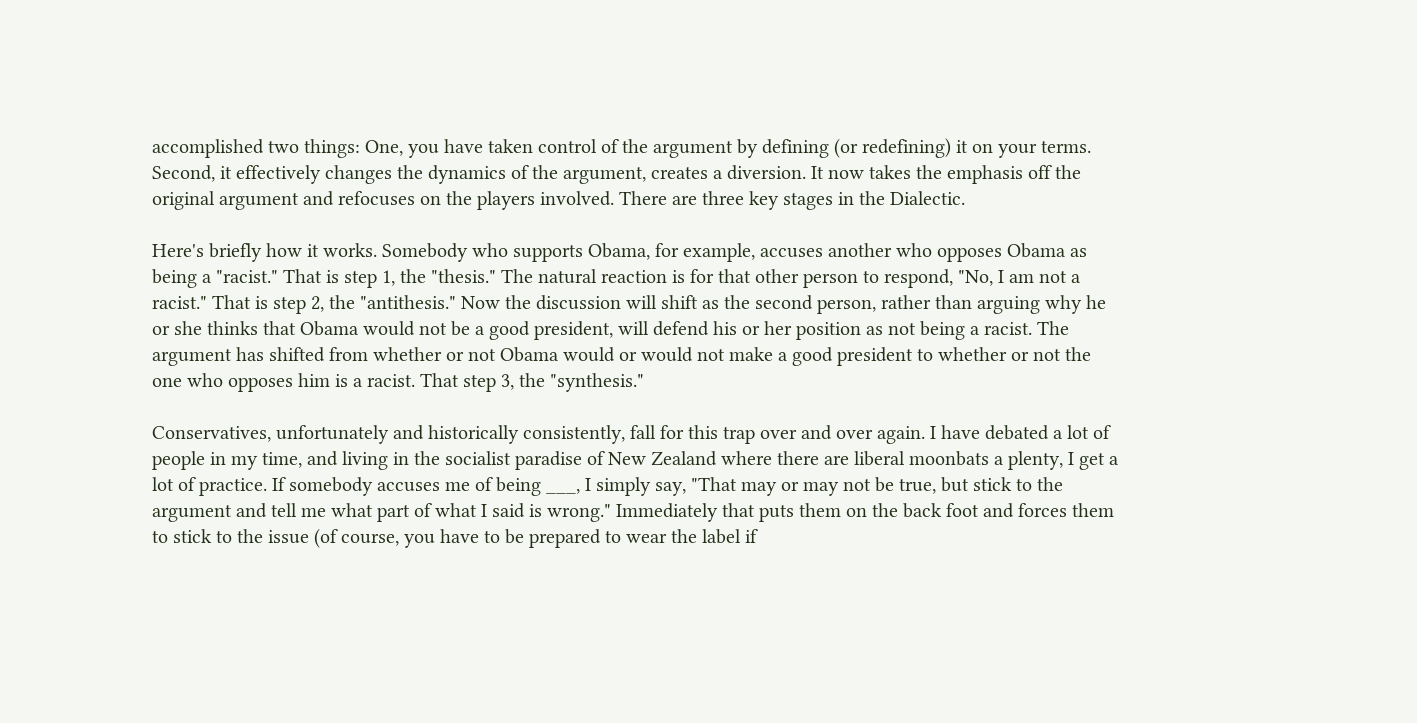accomplished two things: One, you have taken control of the argument by defining (or redefining) it on your terms. Second, it effectively changes the dynamics of the argument, creates a diversion. It now takes the emphasis off the original argument and refocuses on the players involved. There are three key stages in the Dialectic.

Here's briefly how it works. Somebody who supports Obama, for example, accuses another who opposes Obama as being a "racist." That is step 1, the "thesis." The natural reaction is for that other person to respond, "No, I am not a racist." That is step 2, the "antithesis." Now the discussion will shift as the second person, rather than arguing why he or she thinks that Obama would not be a good president, will defend his or her position as not being a racist. The argument has shifted from whether or not Obama would or would not make a good president to whether or not the one who opposes him is a racist. That step 3, the "synthesis."

Conservatives, unfortunately and historically consistently, fall for this trap over and over again. I have debated a lot of people in my time, and living in the socialist paradise of New Zealand where there are liberal moonbats a plenty, I get a lot of practice. If somebody accuses me of being ___, I simply say, "That may or may not be true, but stick to the argument and tell me what part of what I said is wrong." Immediately that puts them on the back foot and forces them to stick to the issue (of course, you have to be prepared to wear the label if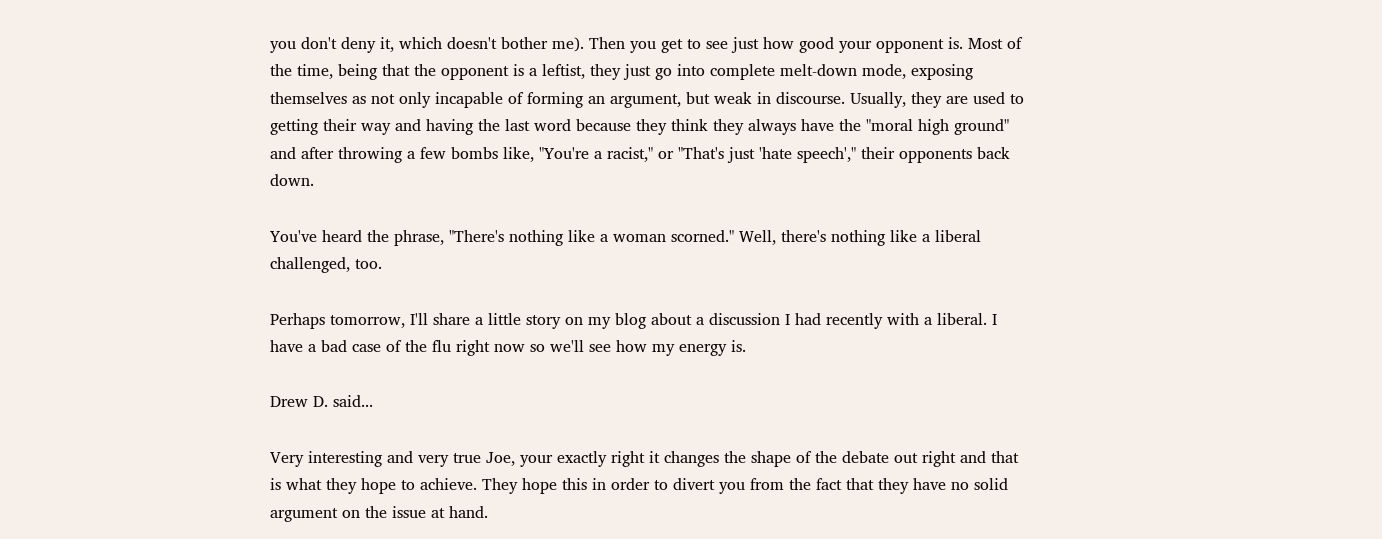you don't deny it, which doesn't bother me). Then you get to see just how good your opponent is. Most of the time, being that the opponent is a leftist, they just go into complete melt-down mode, exposing themselves as not only incapable of forming an argument, but weak in discourse. Usually, they are used to getting their way and having the last word because they think they always have the "moral high ground" and after throwing a few bombs like, "You're a racist," or "That's just 'hate speech'," their opponents back down.

You've heard the phrase, "There's nothing like a woman scorned." Well, there's nothing like a liberal challenged, too.

Perhaps tomorrow, I'll share a little story on my blog about a discussion I had recently with a liberal. I have a bad case of the flu right now so we'll see how my energy is.

Drew D. said...

Very interesting and very true Joe, your exactly right it changes the shape of the debate out right and that is what they hope to achieve. They hope this in order to divert you from the fact that they have no solid argument on the issue at hand.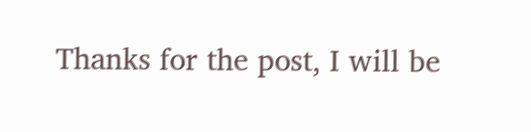Thanks for the post, I will be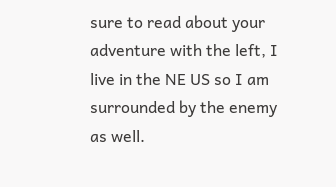sure to read about your adventure with the left, I live in the NE US so I am surrounded by the enemy as well.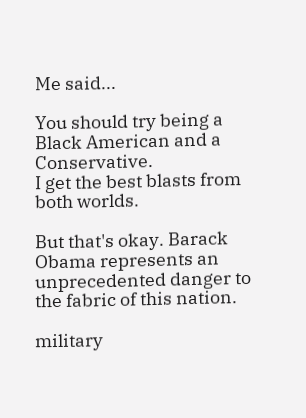Me said...

You should try being a Black American and a Conservative.
I get the best blasts from both worlds.

But that's okay. Barack Obama represents an unprecedented danger to the fabric of this nation.

military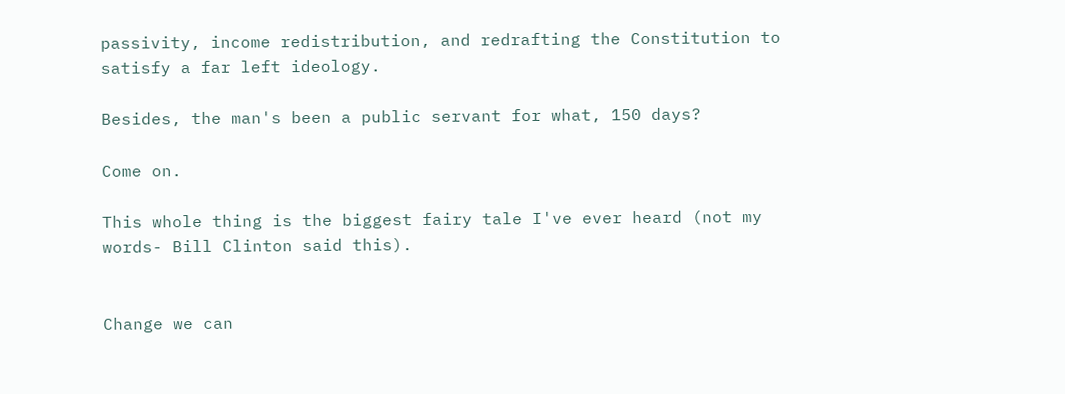passivity, income redistribution, and redrafting the Constitution to satisfy a far left ideology.

Besides, the man's been a public servant for what, 150 days?

Come on.

This whole thing is the biggest fairy tale I've ever heard (not my words- Bill Clinton said this).


Change we can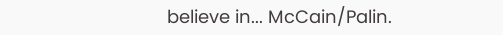believe in... McCain/Palin.